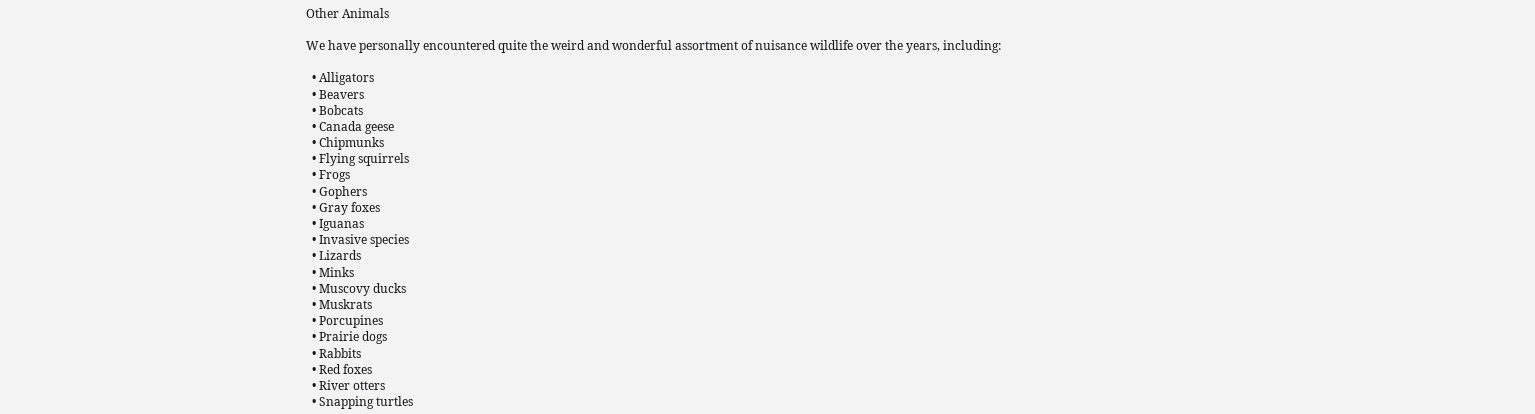Other Animals

We have personally encountered quite the weird and wonderful assortment of nuisance wildlife over the years, including:

  • Alligators
  • Beavers
  • Bobcats
  • Canada geese
  • Chipmunks
  • Flying squirrels
  • Frogs
  • Gophers
  • Gray foxes
  • Iguanas
  • Invasive species
  • Lizards
  • Minks
  • Muscovy ducks
  • Muskrats
  • Porcupines
  • Prairie dogs
  • Rabbits
  • Red foxes
  • River otters
  • Snapping turtles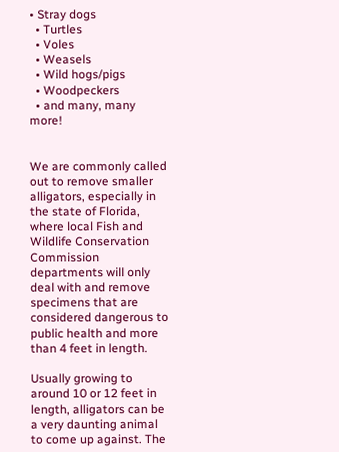• Stray dogs
  • Turtles
  • Voles
  • Weasels
  • Wild hogs/pigs
  • Woodpeckers
  • and many, many more!


We are commonly called out to remove smaller alligators, especially in the state of Florida, where local Fish and Wildlife Conservation Commission departments will only deal with and remove specimens that are considered dangerous to public health and more than 4 feet in length.

Usually growing to around 10 or 12 feet in length, alligators can be a very daunting animal to come up against. The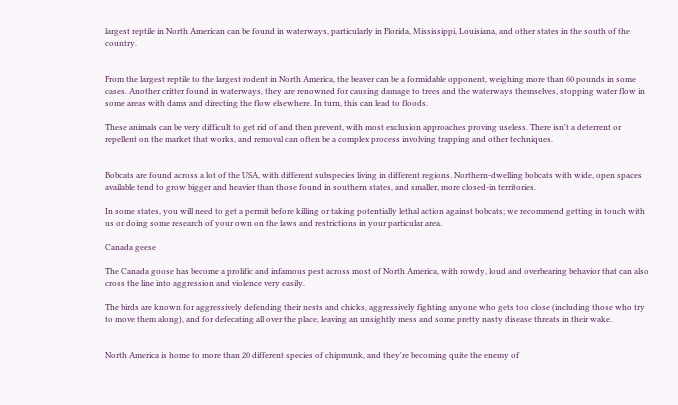largest reptile in North American can be found in waterways, particularly in Florida, Mississippi, Louisiana, and other states in the south of the country.


From the largest reptile to the largest rodent in North America, the beaver can be a formidable opponent, weighing more than 60 pounds in some cases. Another critter found in waterways, they are renowned for causing damage to trees and the waterways themselves, stopping water flow in some areas with dams and directing the flow elsewhere. In turn, this can lead to floods.

These animals can be very difficult to get rid of and then prevent, with most exclusion approaches proving useless. There isn't a deterrent or repellent on the market that works, and removal can often be a complex process involving trapping and other techniques.


Bobcats are found across a lot of the USA, with different subspecies living in different regions. Northern-dwelling bobcats with wide, open spaces available tend to grow bigger and heavier than those found in southern states, and smaller, more closed-in territories.

In some states, you will need to get a permit before killing or taking potentially lethal action against bobcats; we recommend getting in touch with us or doing some research of your own on the laws and restrictions in your particular area.

Canada geese

The Canada goose has become a prolific and infamous pest across most of North America, with rowdy, loud and overbearing behavior that can also cross the line into aggression and violence very easily.

The birds are known for aggressively defending their nests and chicks, aggressively fighting anyone who gets too close (including those who try to move them along), and for defecating all over the place, leaving an unsightly mess and some pretty nasty disease threats in their wake.


North America is home to more than 20 different species of chipmunk, and they're becoming quite the enemy of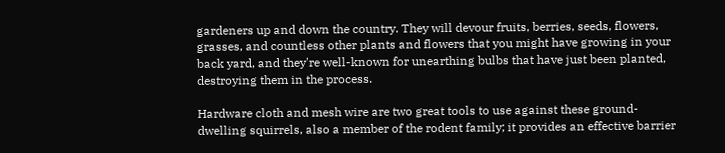gardeners up and down the country. They will devour fruits, berries, seeds, flowers, grasses, and countless other plants and flowers that you might have growing in your back yard, and they're well-known for unearthing bulbs that have just been planted, destroying them in the process.

Hardware cloth and mesh wire are two great tools to use against these ground-dwelling squirrels, also a member of the rodent family; it provides an effective barrier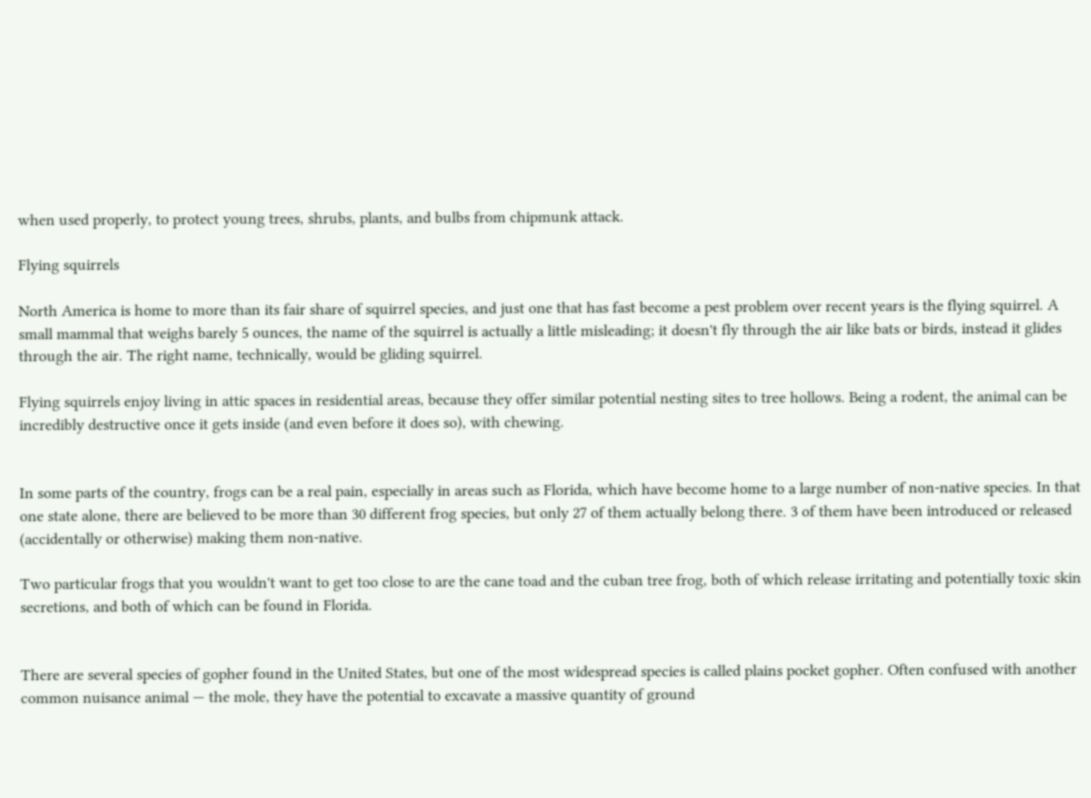when used properly, to protect young trees, shrubs, plants, and bulbs from chipmunk attack.

Flying squirrels

North America is home to more than its fair share of squirrel species, and just one that has fast become a pest problem over recent years is the flying squirrel. A small mammal that weighs barely 5 ounces, the name of the squirrel is actually a little misleading; it doesn't fly through the air like bats or birds, instead it glides through the air. The right name, technically, would be gliding squirrel.

Flying squirrels enjoy living in attic spaces in residential areas, because they offer similar potential nesting sites to tree hollows. Being a rodent, the animal can be incredibly destructive once it gets inside (and even before it does so), with chewing.


In some parts of the country, frogs can be a real pain, especially in areas such as Florida, which have become home to a large number of non-native species. In that one state alone, there are believed to be more than 30 different frog species, but only 27 of them actually belong there. 3 of them have been introduced or released (accidentally or otherwise) making them non-native.

Two particular frogs that you wouldn't want to get too close to are the cane toad and the cuban tree frog, both of which release irritating and potentially toxic skin secretions, and both of which can be found in Florida.


There are several species of gopher found in the United States, but one of the most widespread species is called plains pocket gopher. Often confused with another common nuisance animal — the mole, they have the potential to excavate a massive quantity of ground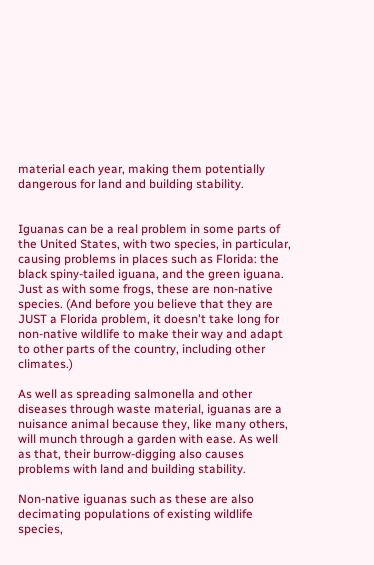material each year, making them potentially dangerous for land and building stability.


Iguanas can be a real problem in some parts of the United States, with two species, in particular, causing problems in places such as Florida: the black spiny-tailed iguana, and the green iguana. Just as with some frogs, these are non-native species. (And before you believe that they are JUST a Florida problem, it doesn't take long for non-native wildlife to make their way and adapt to other parts of the country, including other climates.)

As well as spreading salmonella and other diseases through waste material, iguanas are a nuisance animal because they, like many others, will munch through a garden with ease. As well as that, their burrow-digging also causes problems with land and building stability.

Non-native iguanas such as these are also decimating populations of existing wildlife species,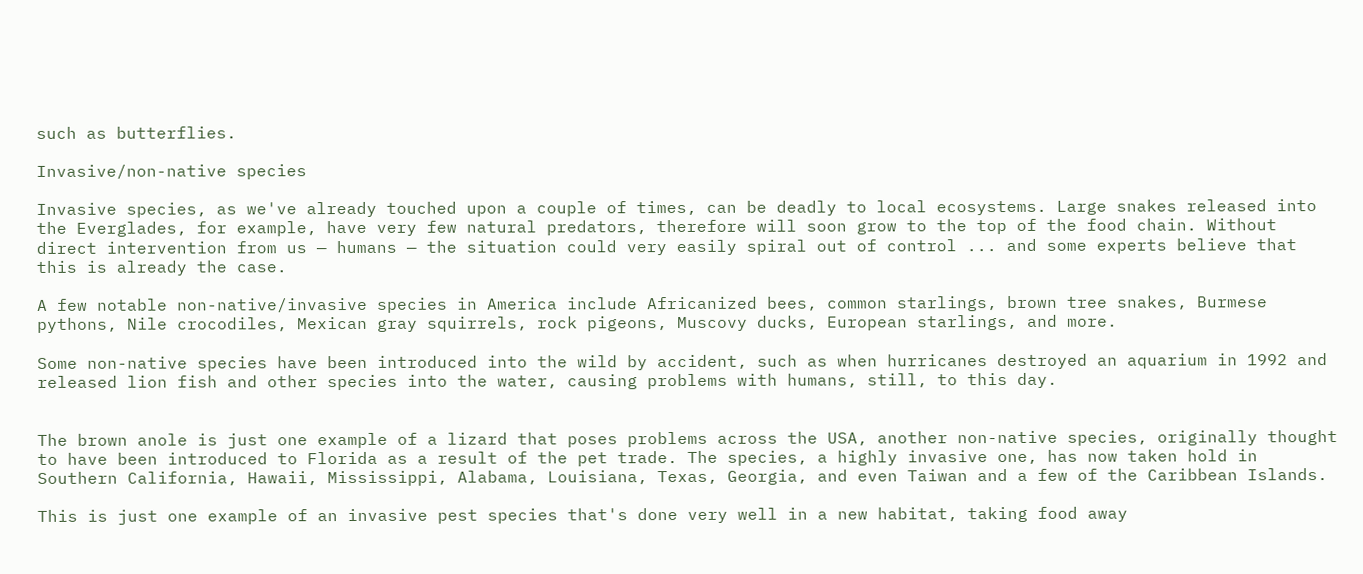such as butterflies.

Invasive/non-native species

Invasive species, as we've already touched upon a couple of times, can be deadly to local ecosystems. Large snakes released into the Everglades, for example, have very few natural predators, therefore will soon grow to the top of the food chain. Without direct intervention from us — humans — the situation could very easily spiral out of control ... and some experts believe that this is already the case.

A few notable non-native/invasive species in America include Africanized bees, common starlings, brown tree snakes, Burmese pythons, Nile crocodiles, Mexican gray squirrels, rock pigeons, Muscovy ducks, European starlings, and more.

Some non-native species have been introduced into the wild by accident, such as when hurricanes destroyed an aquarium in 1992 and released lion fish and other species into the water, causing problems with humans, still, to this day.


The brown anole is just one example of a lizard that poses problems across the USA, another non-native species, originally thought to have been introduced to Florida as a result of the pet trade. The species, a highly invasive one, has now taken hold in Southern California, Hawaii, Mississippi, Alabama, Louisiana, Texas, Georgia, and even Taiwan and a few of the Caribbean Islands.

This is just one example of an invasive pest species that's done very well in a new habitat, taking food away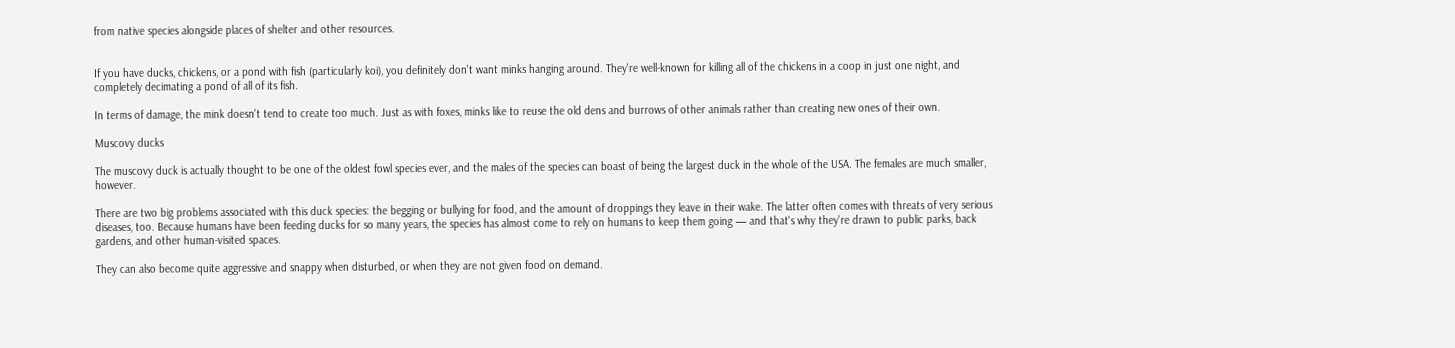from native species alongside places of shelter and other resources.


If you have ducks, chickens, or a pond with fish (particularly koi), you definitely don't want minks hanging around. They're well-known for killing all of the chickens in a coop in just one night, and completely decimating a pond of all of its fish.

In terms of damage, the mink doesn't tend to create too much. Just as with foxes, minks like to reuse the old dens and burrows of other animals rather than creating new ones of their own.

Muscovy ducks

The muscovy duck is actually thought to be one of the oldest fowl species ever, and the males of the species can boast of being the largest duck in the whole of the USA. The females are much smaller, however.

There are two big problems associated with this duck species: the begging or bullying for food, and the amount of droppings they leave in their wake. The latter often comes with threats of very serious diseases, too. Because humans have been feeding ducks for so many years, the species has almost come to rely on humans to keep them going — and that's why they're drawn to public parks, back gardens, and other human-visited spaces.

They can also become quite aggressive and snappy when disturbed, or when they are not given food on demand.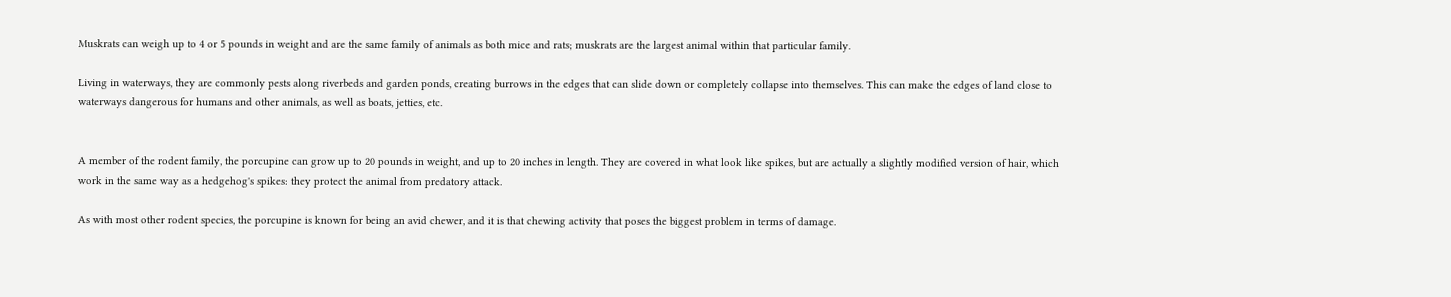Muskrats can weigh up to 4 or 5 pounds in weight and are the same family of animals as both mice and rats; muskrats are the largest animal within that particular family.

Living in waterways, they are commonly pests along riverbeds and garden ponds, creating burrows in the edges that can slide down or completely collapse into themselves. This can make the edges of land close to waterways dangerous for humans and other animals, as well as boats, jetties, etc.


A member of the rodent family, the porcupine can grow up to 20 pounds in weight, and up to 20 inches in length. They are covered in what look like spikes, but are actually a slightly modified version of hair, which work in the same way as a hedgehog's spikes: they protect the animal from predatory attack.

As with most other rodent species, the porcupine is known for being an avid chewer, and it is that chewing activity that poses the biggest problem in terms of damage.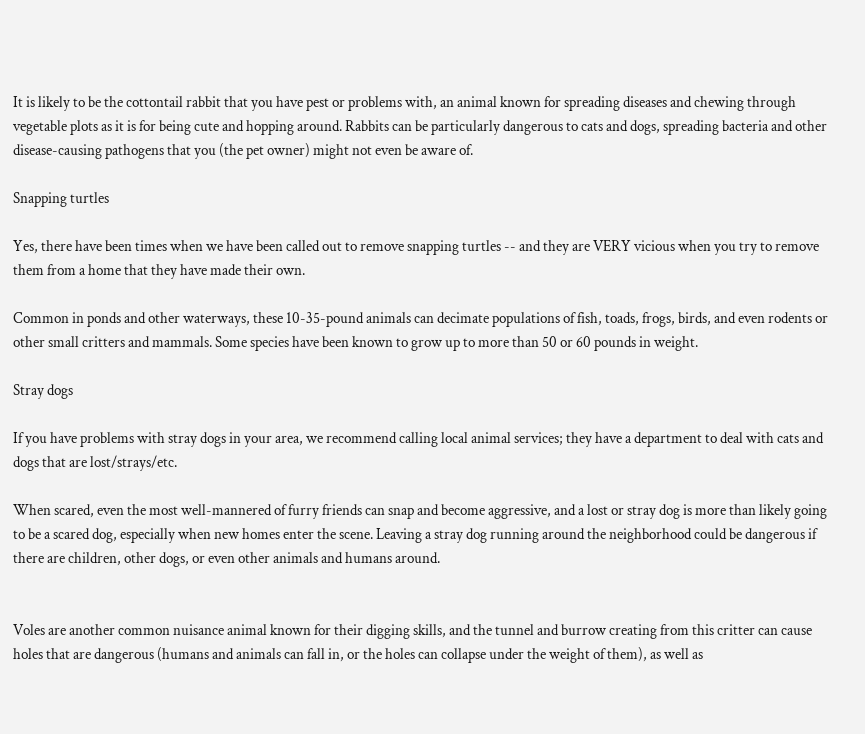It is likely to be the cottontail rabbit that you have pest or problems with, an animal known for spreading diseases and chewing through vegetable plots as it is for being cute and hopping around. Rabbits can be particularly dangerous to cats and dogs, spreading bacteria and other disease-causing pathogens that you (the pet owner) might not even be aware of.

Snapping turtles

Yes, there have been times when we have been called out to remove snapping turtles -- and they are VERY vicious when you try to remove them from a home that they have made their own.

Common in ponds and other waterways, these 10-35-pound animals can decimate populations of fish, toads, frogs, birds, and even rodents or other small critters and mammals. Some species have been known to grow up to more than 50 or 60 pounds in weight.

Stray dogs

If you have problems with stray dogs in your area, we recommend calling local animal services; they have a department to deal with cats and dogs that are lost/strays/etc.

When scared, even the most well-mannered of furry friends can snap and become aggressive, and a lost or stray dog is more than likely going to be a scared dog, especially when new homes enter the scene. Leaving a stray dog running around the neighborhood could be dangerous if there are children, other dogs, or even other animals and humans around.


Voles are another common nuisance animal known for their digging skills, and the tunnel and burrow creating from this critter can cause holes that are dangerous (humans and animals can fall in, or the holes can collapse under the weight of them), as well as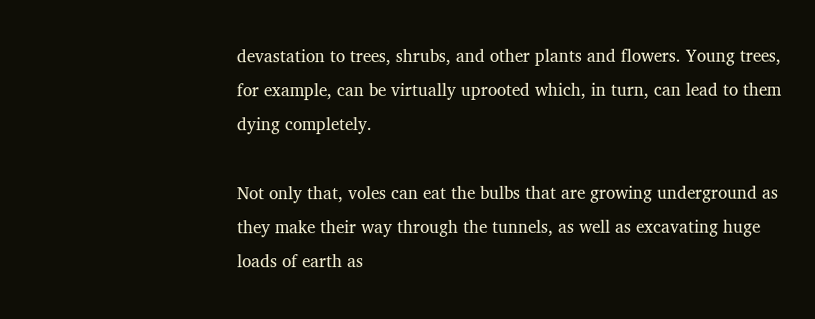devastation to trees, shrubs, and other plants and flowers. Young trees, for example, can be virtually uprooted which, in turn, can lead to them dying completely.

Not only that, voles can eat the bulbs that are growing underground as they make their way through the tunnels, as well as excavating huge loads of earth as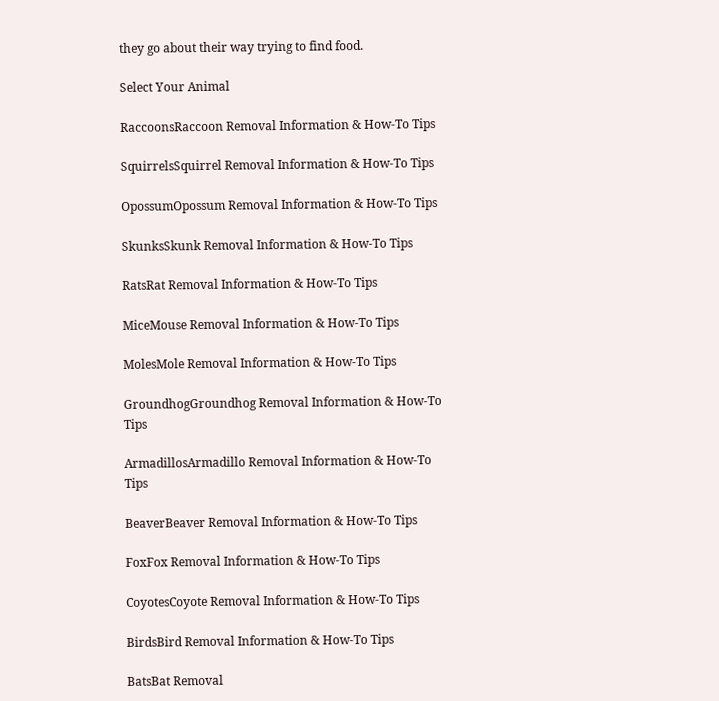they go about their way trying to find food.

Select Your Animal

RaccoonsRaccoon Removal Information & How-To Tips

SquirrelsSquirrel Removal Information & How-To Tips

OpossumOpossum Removal Information & How-To Tips

SkunksSkunk Removal Information & How-To Tips

RatsRat Removal Information & How-To Tips

MiceMouse Removal Information & How-To Tips

MolesMole Removal Information & How-To Tips

GroundhogGroundhog Removal Information & How-To Tips

ArmadillosArmadillo Removal Information & How-To Tips

BeaverBeaver Removal Information & How-To Tips

FoxFox Removal Information & How-To Tips

CoyotesCoyote Removal Information & How-To Tips

BirdsBird Removal Information & How-To Tips

BatsBat Removal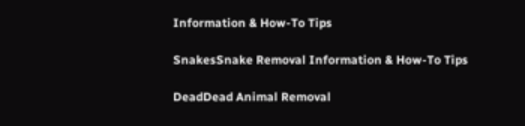Information & How-To Tips

SnakesSnake Removal Information & How-To Tips

DeadDead Animal Removal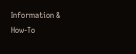Information & How-To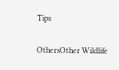Tips

OthersOther Wildlife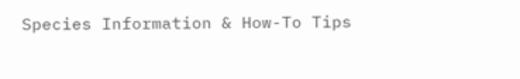Species Information & How-To Tips